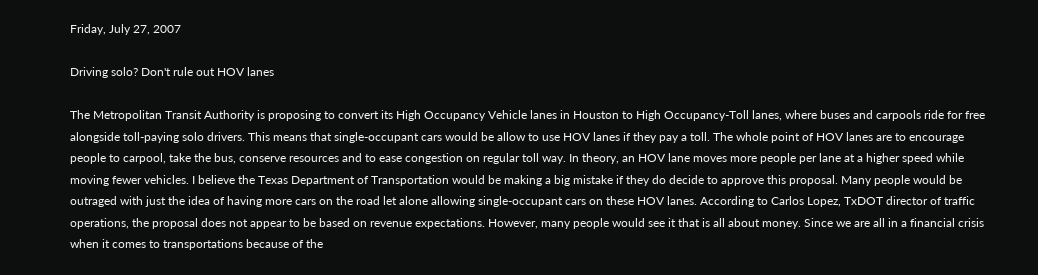Friday, July 27, 2007

Driving solo? Don't rule out HOV lanes

The Metropolitan Transit Authority is proposing to convert its High Occupancy Vehicle lanes in Houston to High Occupancy-Toll lanes, where buses and carpools ride for free alongside toll-paying solo drivers. This means that single-occupant cars would be allow to use HOV lanes if they pay a toll. The whole point of HOV lanes are to encourage people to carpool, take the bus, conserve resources and to ease congestion on regular toll way. In theory, an HOV lane moves more people per lane at a higher speed while moving fewer vehicles. I believe the Texas Department of Transportation would be making a big mistake if they do decide to approve this proposal. Many people would be outraged with just the idea of having more cars on the road let alone allowing single-occupant cars on these HOV lanes. According to Carlos Lopez, TxDOT director of traffic operations, the proposal does not appear to be based on revenue expectations. However, many people would see it that is all about money. Since we are all in a financial crisis when it comes to transportations because of the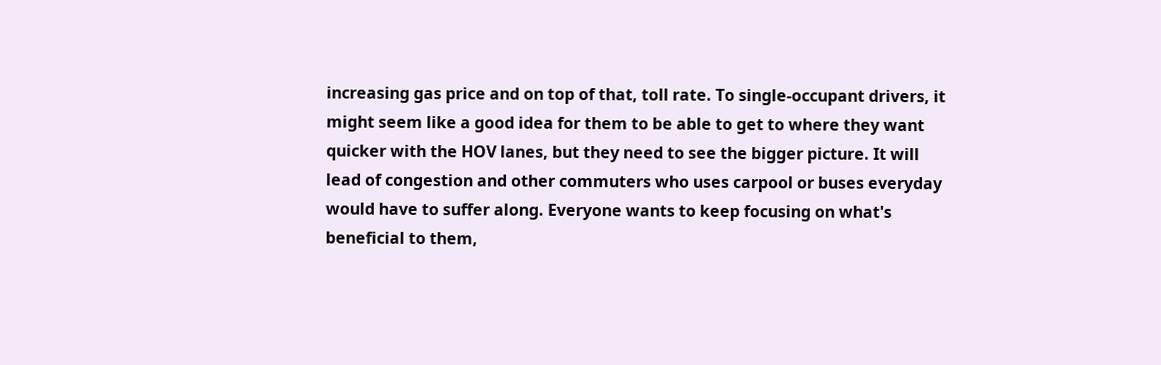increasing gas price and on top of that, toll rate. To single-occupant drivers, it might seem like a good idea for them to be able to get to where they want quicker with the HOV lanes, but they need to see the bigger picture. It will lead of congestion and other commuters who uses carpool or buses everyday would have to suffer along. Everyone wants to keep focusing on what's beneficial to them,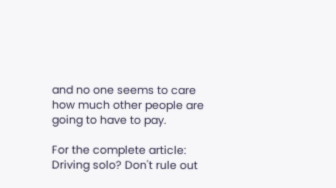and no one seems to care how much other people are going to have to pay.

For the complete article: Driving solo? Don't rule out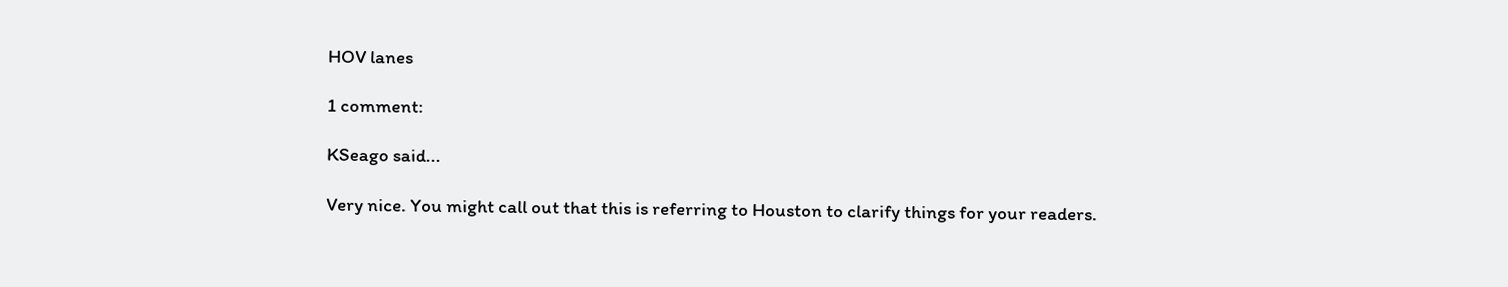HOV lanes

1 comment:

KSeago said...

Very nice. You might call out that this is referring to Houston to clarify things for your readers.